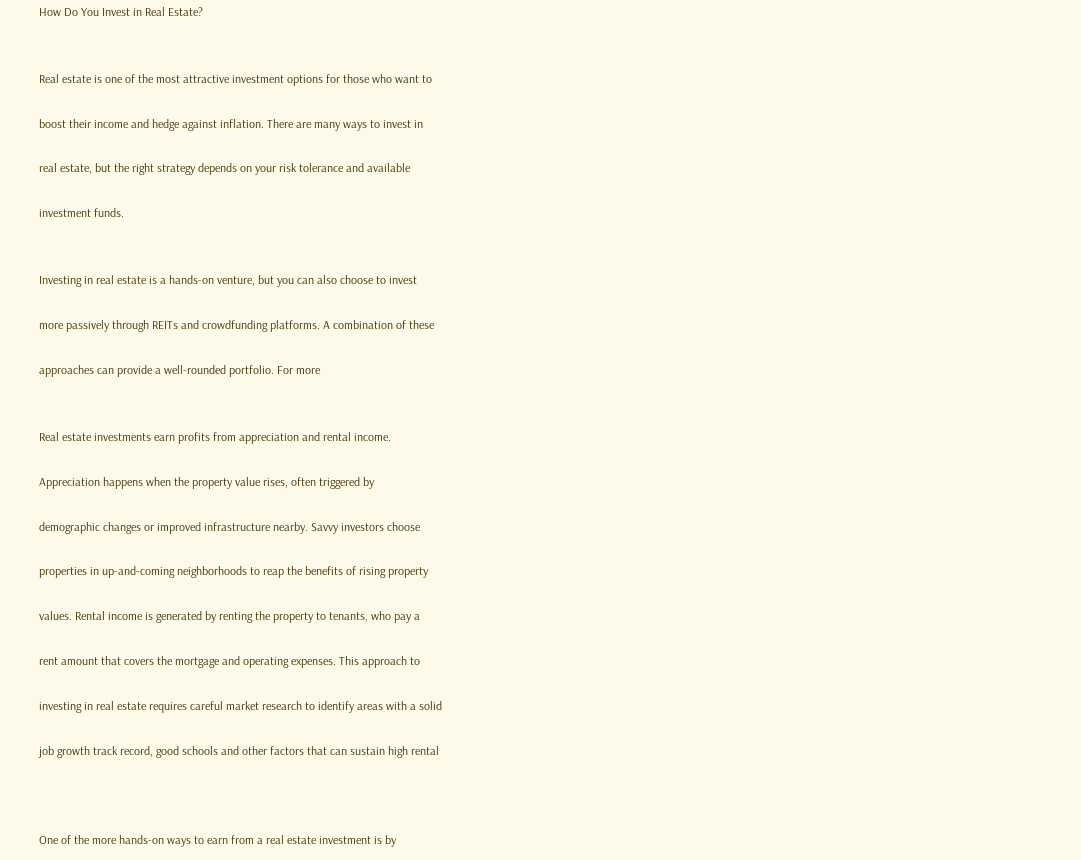How Do You Invest in Real Estate?


Real estate is one of the most attractive investment options for those who want to

boost their income and hedge against inflation. There are many ways to invest in

real estate, but the right strategy depends on your risk tolerance and available

investment funds.


Investing in real estate is a hands-on venture, but you can also choose to invest

more passively through REITs and crowdfunding platforms. A combination of these

approaches can provide a well-rounded portfolio. For more


Real estate investments earn profits from appreciation and rental income.

Appreciation happens when the property value rises, often triggered by

demographic changes or improved infrastructure nearby. Savvy investors choose

properties in up-and-coming neighborhoods to reap the benefits of rising property

values. Rental income is generated by renting the property to tenants, who pay a

rent amount that covers the mortgage and operating expenses. This approach to

investing in real estate requires careful market research to identify areas with a solid

job growth track record, good schools and other factors that can sustain high rental



One of the more hands-on ways to earn from a real estate investment is by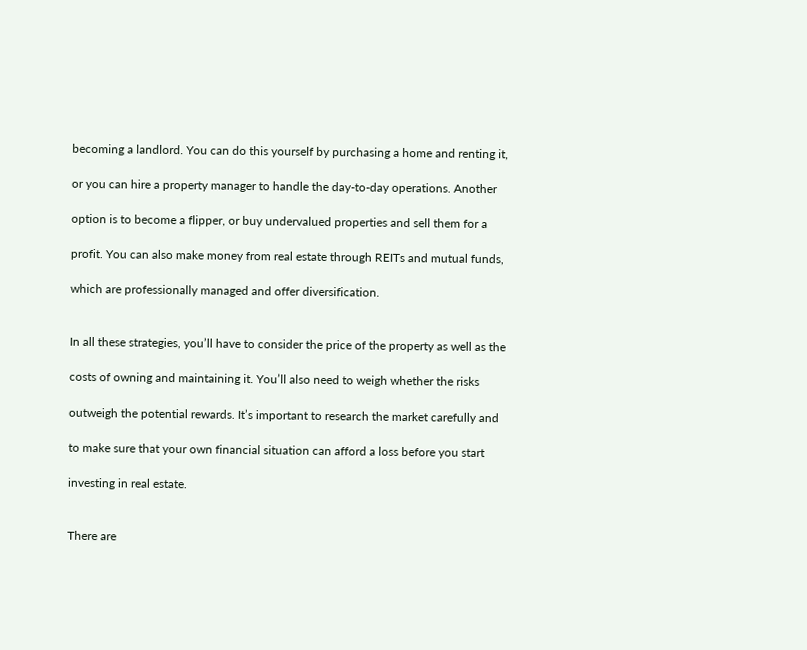becoming a landlord. You can do this yourself by purchasing a home and renting it,

or you can hire a property manager to handle the day-to-day operations. Another

option is to become a flipper, or buy undervalued properties and sell them for a

profit. You can also make money from real estate through REITs and mutual funds,

which are professionally managed and offer diversification.


In all these strategies, you’ll have to consider the price of the property as well as the

costs of owning and maintaining it. You’ll also need to weigh whether the risks

outweigh the potential rewards. It’s important to research the market carefully and

to make sure that your own financial situation can afford a loss before you start

investing in real estate.


There are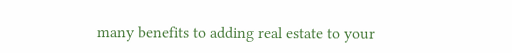many benefits to adding real estate to your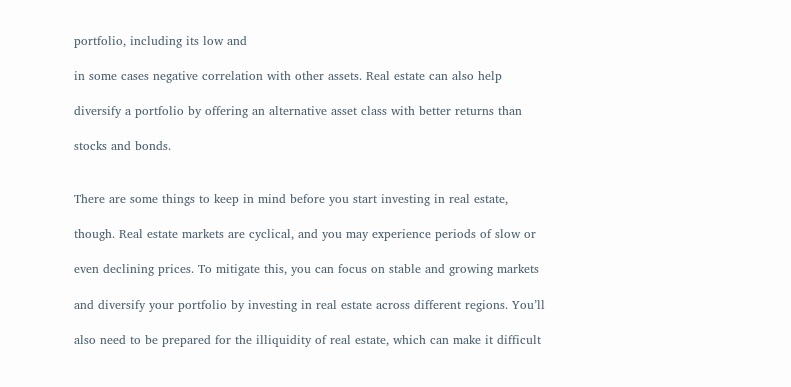portfolio, including its low and

in some cases negative correlation with other assets. Real estate can also help

diversify a portfolio by offering an alternative asset class with better returns than

stocks and bonds.


There are some things to keep in mind before you start investing in real estate,

though. Real estate markets are cyclical, and you may experience periods of slow or

even declining prices. To mitigate this, you can focus on stable and growing markets

and diversify your portfolio by investing in real estate across different regions. You’ll

also need to be prepared for the illiquidity of real estate, which can make it difficult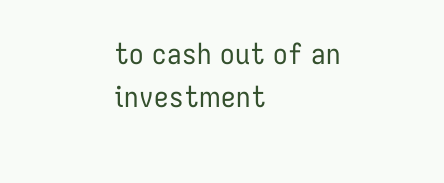to cash out of an investment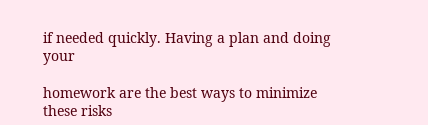if needed quickly. Having a plan and doing your

homework are the best ways to minimize these risks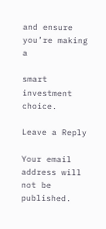and ensure you’re making a

smart investment choice.

Leave a Reply

Your email address will not be published.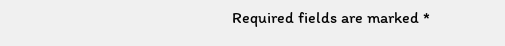Required fields are marked *